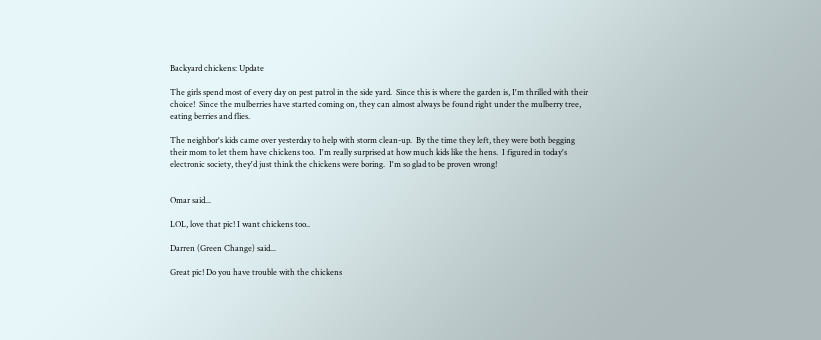Backyard chickens: Update

The girls spend most of every day on pest patrol in the side yard.  Since this is where the garden is, I'm thrilled with their choice!  Since the mulberries have started coming on, they can almost always be found right under the mulberry tree, eating berries and flies.

The neighbor's kids came over yesterday to help with storm clean-up.  By the time they left, they were both begging their mom to let them have chickens too.  I'm really surprised at how much kids like the hens.  I figured in today's electronic society, they'd just think the chickens were boring.  I'm so glad to be proven wrong!


Omar said...

LOL, love that pic! I want chickens too..

Darren (Green Change) said...

Great pic! Do you have trouble with the chickens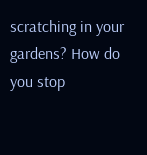scratching in your gardens? How do you stop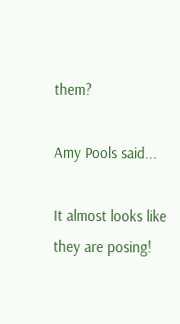them?

Amy Pools said...

It almost looks like they are posing!